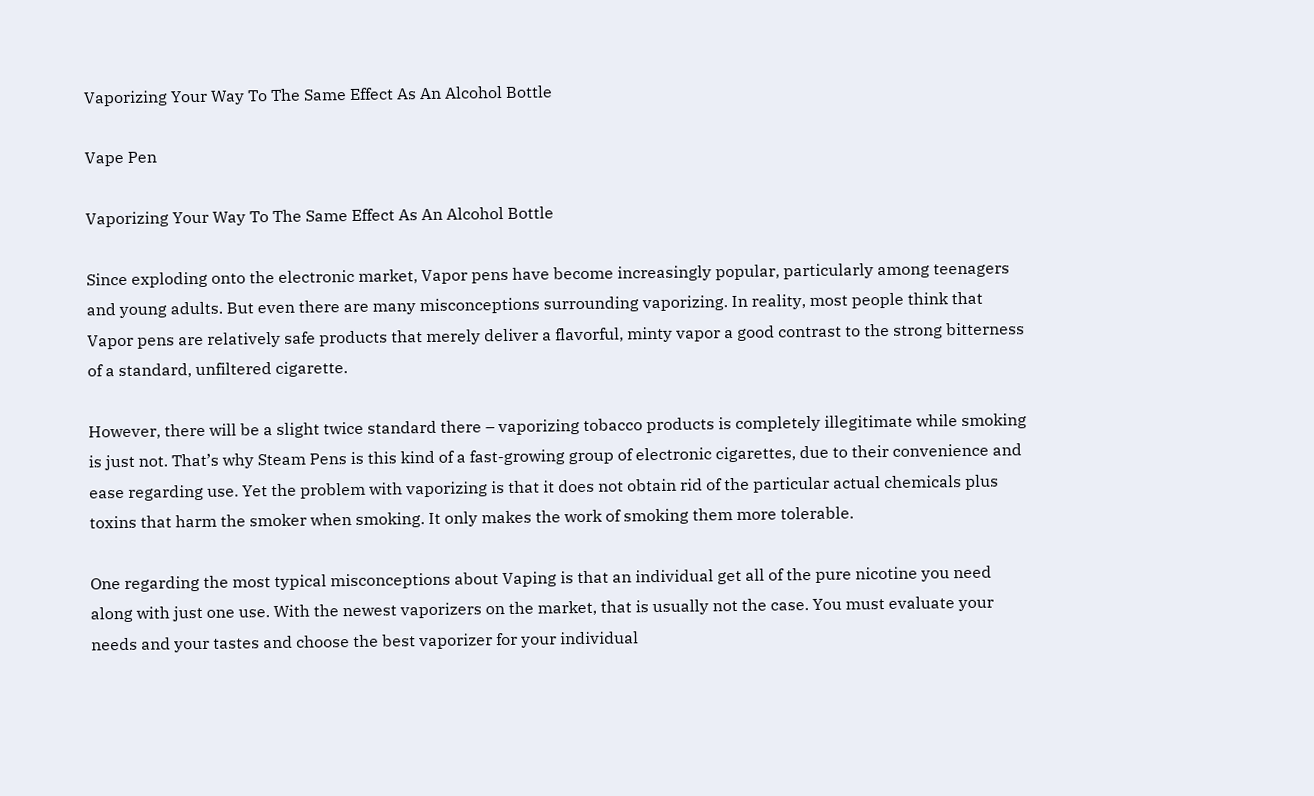Vaporizing Your Way To The Same Effect As An Alcohol Bottle

Vape Pen

Vaporizing Your Way To The Same Effect As An Alcohol Bottle

Since exploding onto the electronic market, Vapor pens have become increasingly popular, particularly among teenagers and young adults. But even there are many misconceptions surrounding vaporizing. In reality, most people think that Vapor pens are relatively safe products that merely deliver a flavorful, minty vapor a good contrast to the strong bitterness of a standard, unfiltered cigarette.

However, there will be a slight twice standard there – vaporizing tobacco products is completely illegitimate while smoking is just not. That’s why Steam Pens is this kind of a fast-growing group of electronic cigarettes, due to their convenience and ease regarding use. Yet the problem with vaporizing is that it does not obtain rid of the particular actual chemicals plus toxins that harm the smoker when smoking. It only makes the work of smoking them more tolerable.

One regarding the most typical misconceptions about Vaping is that an individual get all of the pure nicotine you need along with just one use. With the newest vaporizers on the market, that is usually not the case. You must evaluate your needs and your tastes and choose the best vaporizer for your individual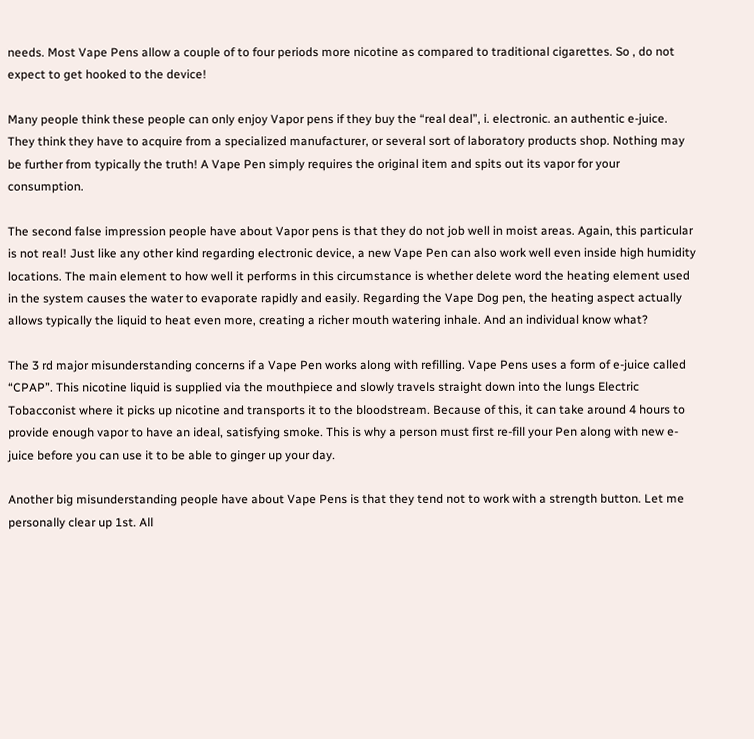needs. Most Vape Pens allow a couple of to four periods more nicotine as compared to traditional cigarettes. So , do not expect to get hooked to the device!

Many people think these people can only enjoy Vapor pens if they buy the “real deal”, i. electronic. an authentic e-juice. They think they have to acquire from a specialized manufacturer, or several sort of laboratory products shop. Nothing may be further from typically the truth! A Vape Pen simply requires the original item and spits out its vapor for your consumption.

The second false impression people have about Vapor pens is that they do not job well in moist areas. Again, this particular is not real! Just like any other kind regarding electronic device, a new Vape Pen can also work well even inside high humidity locations. The main element to how well it performs in this circumstance is whether delete word the heating element used in the system causes the water to evaporate rapidly and easily. Regarding the Vape Dog pen, the heating aspect actually allows typically the liquid to heat even more, creating a richer mouth watering inhale. And an individual know what?

The 3 rd major misunderstanding concerns if a Vape Pen works along with refilling. Vape Pens uses a form of e-juice called “CPAP”. This nicotine liquid is supplied via the mouthpiece and slowly travels straight down into the lungs Electric Tobacconist where it picks up nicotine and transports it to the bloodstream. Because of this, it can take around 4 hours to provide enough vapor to have an ideal, satisfying smoke. This is why a person must first re-fill your Pen along with new e-juice before you can use it to be able to ginger up your day.

Another big misunderstanding people have about Vape Pens is that they tend not to work with a strength button. Let me personally clear up 1st. All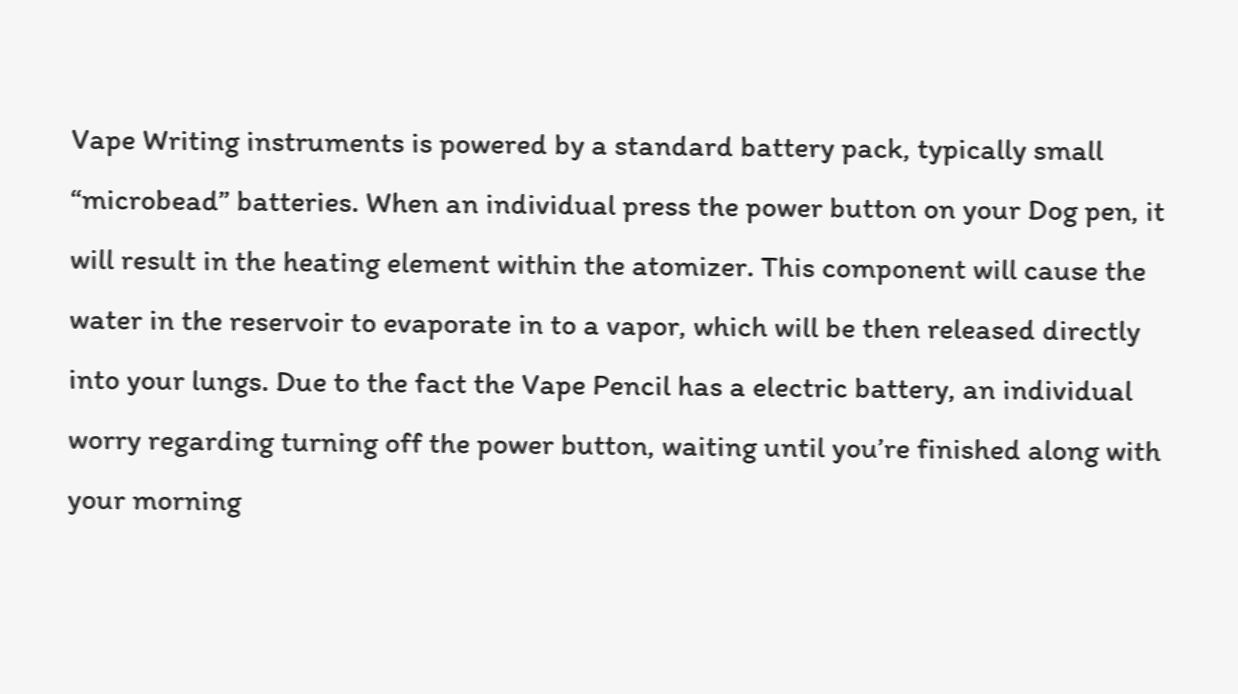Vape Writing instruments is powered by a standard battery pack, typically small “microbead” batteries. When an individual press the power button on your Dog pen, it will result in the heating element within the atomizer. This component will cause the water in the reservoir to evaporate in to a vapor, which will be then released directly into your lungs. Due to the fact the Vape Pencil has a electric battery, an individual worry regarding turning off the power button, waiting until you’re finished along with your morning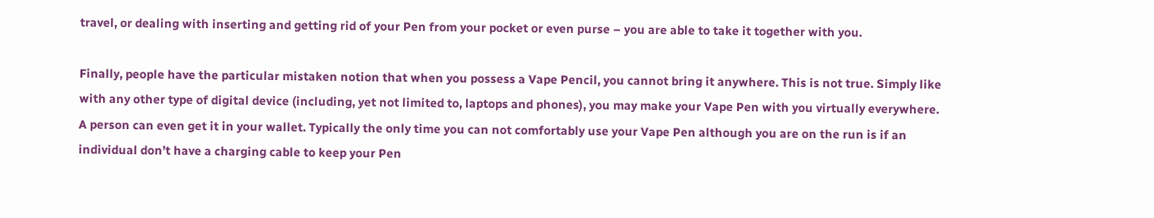travel, or dealing with inserting and getting rid of your Pen from your pocket or even purse – you are able to take it together with you.

Finally, people have the particular mistaken notion that when you possess a Vape Pencil, you cannot bring it anywhere. This is not true. Simply like with any other type of digital device (including, yet not limited to, laptops and phones), you may make your Vape Pen with you virtually everywhere. A person can even get it in your wallet. Typically the only time you can not comfortably use your Vape Pen although you are on the run is if an individual don’t have a charging cable to keep your Pen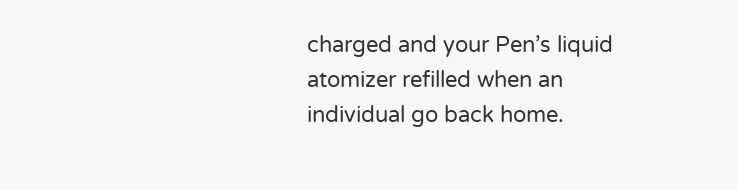charged and your Pen’s liquid atomizer refilled when an individual go back home.